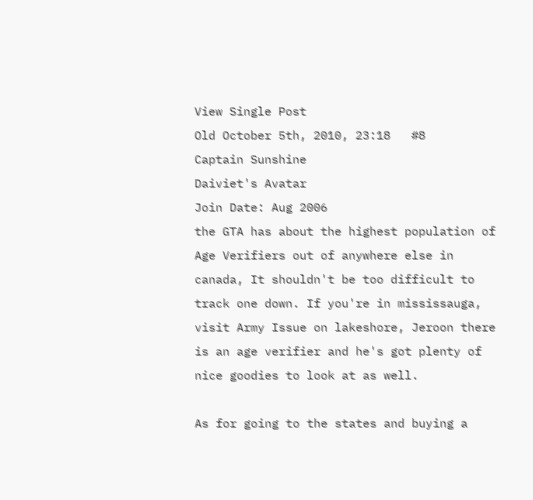View Single Post
Old October 5th, 2010, 23:18   #8
Captain Sunshine
Daiviet's Avatar
Join Date: Aug 2006
the GTA has about the highest population of Age Verifiers out of anywhere else in canada, It shouldn't be too difficult to track one down. If you're in mississauga, visit Army Issue on lakeshore, Jeroon there is an age verifier and he's got plenty of nice goodies to look at as well.

As for going to the states and buying a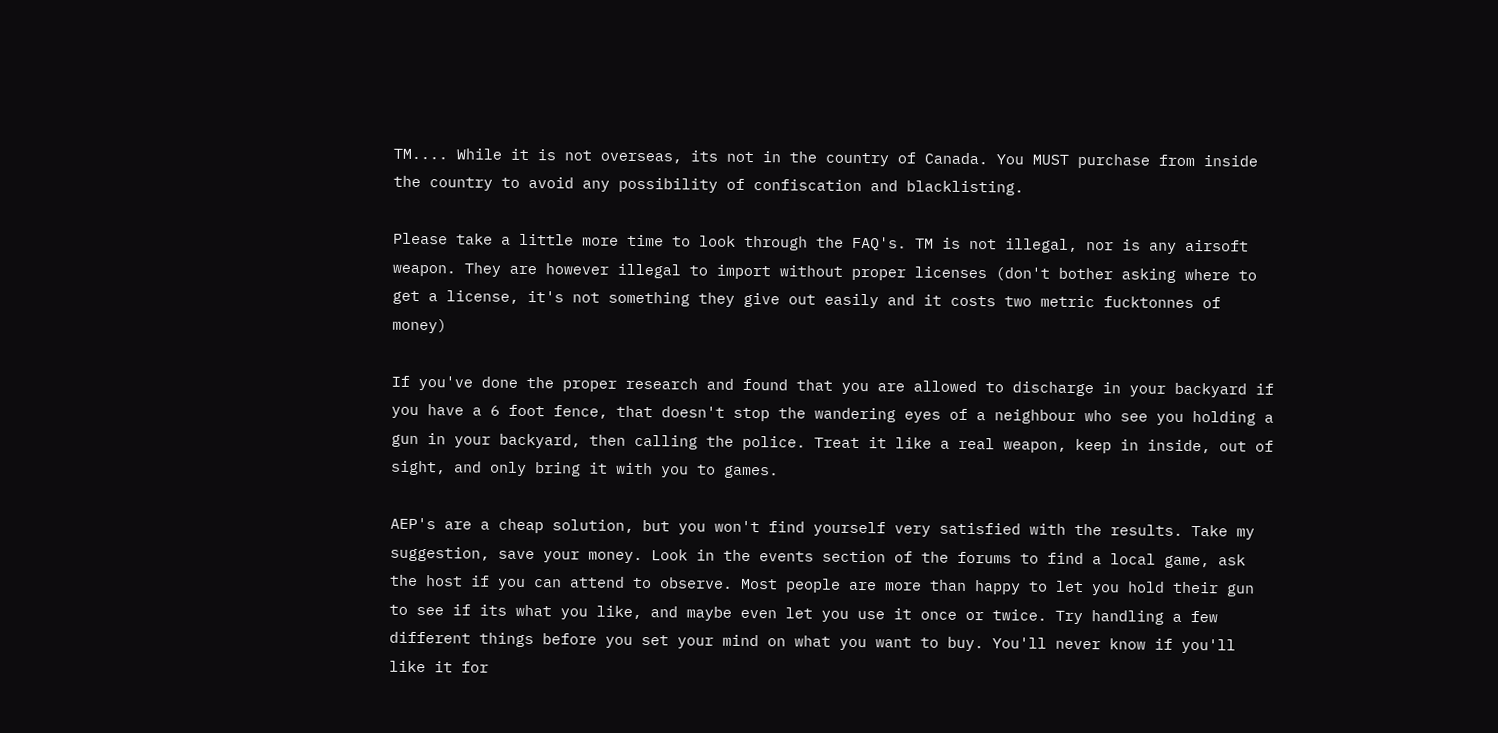TM.... While it is not overseas, its not in the country of Canada. You MUST purchase from inside the country to avoid any possibility of confiscation and blacklisting.

Please take a little more time to look through the FAQ's. TM is not illegal, nor is any airsoft weapon. They are however illegal to import without proper licenses (don't bother asking where to get a license, it's not something they give out easily and it costs two metric fucktonnes of money)

If you've done the proper research and found that you are allowed to discharge in your backyard if you have a 6 foot fence, that doesn't stop the wandering eyes of a neighbour who see you holding a gun in your backyard, then calling the police. Treat it like a real weapon, keep in inside, out of sight, and only bring it with you to games.

AEP's are a cheap solution, but you won't find yourself very satisfied with the results. Take my suggestion, save your money. Look in the events section of the forums to find a local game, ask the host if you can attend to observe. Most people are more than happy to let you hold their gun to see if its what you like, and maybe even let you use it once or twice. Try handling a few different things before you set your mind on what you want to buy. You'll never know if you'll like it for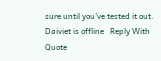sure until you've tested it out.
Daiviet is offline   Reply With Quote